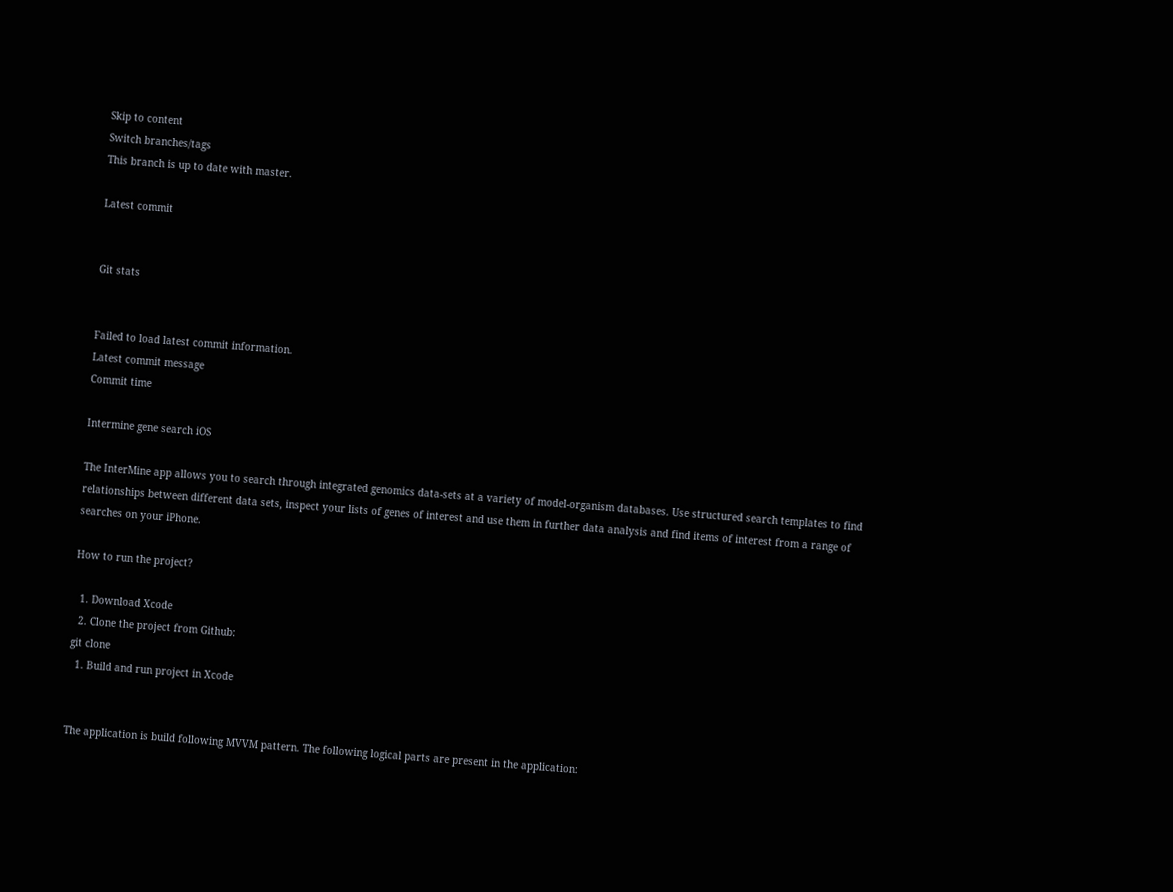Skip to content
Switch branches/tags
This branch is up to date with master.

Latest commit


Git stats


Failed to load latest commit information.
Latest commit message
Commit time

Intermine gene search iOS

The InterMine app allows you to search through integrated genomics data-sets at a variety of model-organism databases. Use structured search templates to find relationships between different data sets, inspect your lists of genes of interest and use them in further data analysis and find items of interest from a range of searches on your iPhone.

How to run the project?

  1. Download Xcode
  2. Clone the project from Github:
git clone
  1. Build and run project in Xcode


The application is build following MVVM pattern. The following logical parts are present in the application: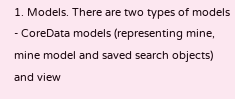1. Models. There are two types of models - CoreData models (representing mine, mine model and saved search objects) and view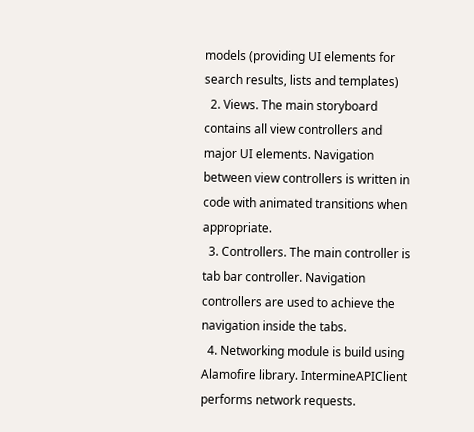models (providing UI elements for search results, lists and templates)
  2. Views. The main storyboard contains all view controllers and major UI elements. Navigation between view controllers is written in code with animated transitions when appropriate.
  3. Controllers. The main controller is tab bar controller. Navigation controllers are used to achieve the navigation inside the tabs.
  4. Networking module is build using Alamofire library. IntermineAPIClient performs network requests.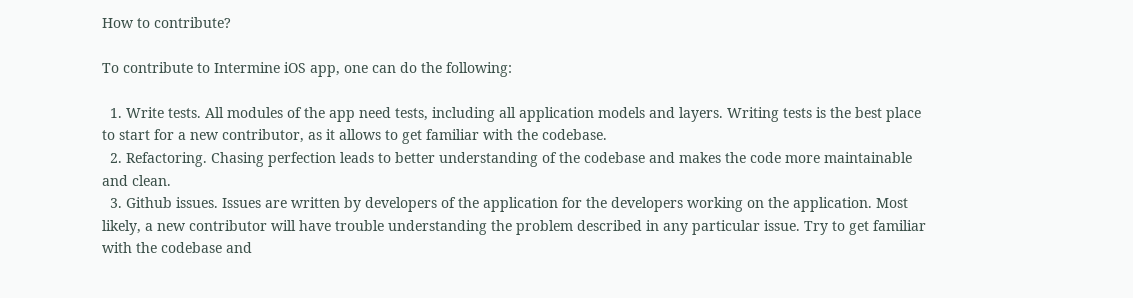How to contribute?

To contribute to Intermine iOS app, one can do the following:

  1. Write tests. All modules of the app need tests, including all application models and layers. Writing tests is the best place to start for a new contributor, as it allows to get familiar with the codebase.
  2. Refactoring. Chasing perfection leads to better understanding of the codebase and makes the code more maintainable and clean.
  3. Github issues. Issues are written by developers of the application for the developers working on the application. Most likely, a new contributor will have trouble understanding the problem described in any particular issue. Try to get familiar with the codebase and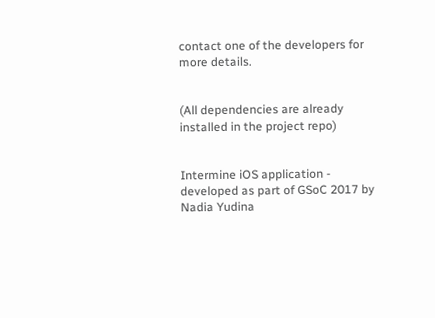contact one of the developers for more details.


(All dependencies are already installed in the project repo)


Intermine iOS application - developed as part of GSoC 2017 by Nadia Yudina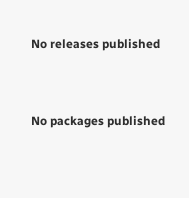No releases published


No packages published